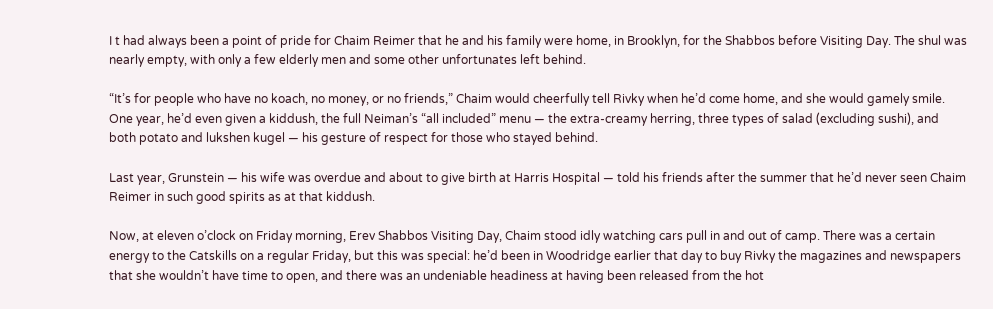I t had always been a point of pride for Chaim Reimer that he and his family were home, in Brooklyn, for the Shabbos before Visiting Day. The shul was nearly empty, with only a few elderly men and some other unfortunates left behind.

“It’s for people who have no koach, no money, or no friends,” Chaim would cheerfully tell Rivky when he’d come home, and she would gamely smile. One year, he’d even given a kiddush, the full Neiman’s “all included” menu — the extra-creamy herring, three types of salad (excluding sushi), and both potato and lukshen kugel — his gesture of respect for those who stayed behind.

Last year, Grunstein — his wife was overdue and about to give birth at Harris Hospital — told his friends after the summer that he’d never seen Chaim Reimer in such good spirits as at that kiddush.

Now, at eleven o’clock on Friday morning, Erev Shabbos Visiting Day, Chaim stood idly watching cars pull in and out of camp. There was a certain energy to the Catskills on a regular Friday, but this was special: he’d been in Woodridge earlier that day to buy Rivky the magazines and newspapers that she wouldn’t have time to open, and there was an undeniable headiness at having been released from the hot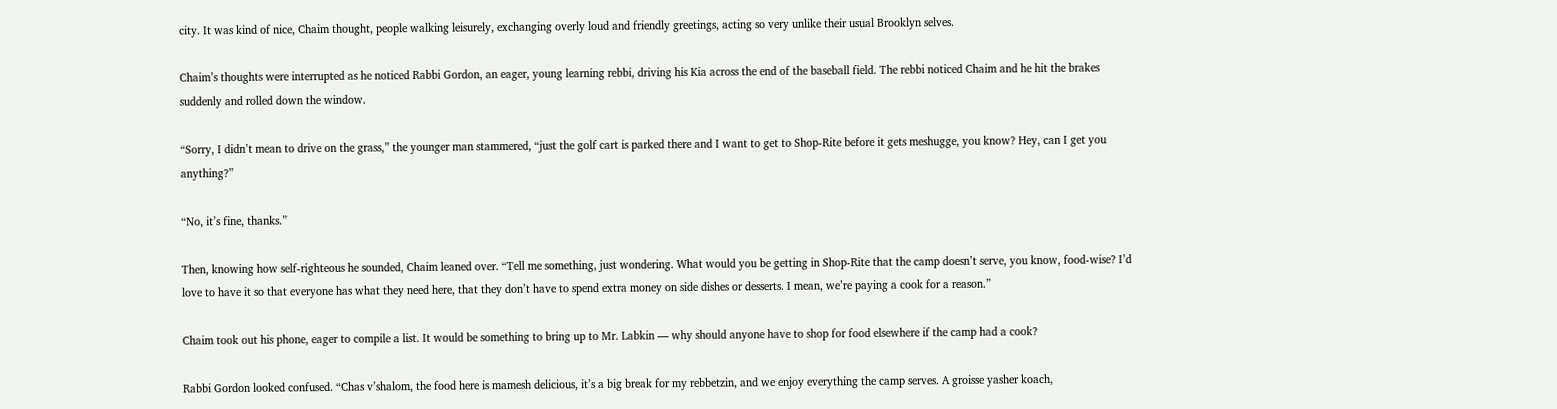city. It was kind of nice, Chaim thought, people walking leisurely, exchanging overly loud and friendly greetings, acting so very unlike their usual Brooklyn selves.

Chaim’s thoughts were interrupted as he noticed Rabbi Gordon, an eager, young learning rebbi, driving his Kia across the end of the baseball field. The rebbi noticed Chaim and he hit the brakes suddenly and rolled down the window.

“Sorry, I didn’t mean to drive on the grass,” the younger man stammered, “just the golf cart is parked there and I want to get to Shop-Rite before it gets meshugge, you know? Hey, can I get you anything?”

“No, it’s fine, thanks.”

Then, knowing how self-righteous he sounded, Chaim leaned over. “Tell me something, just wondering. What would you be getting in Shop-Rite that the camp doesn’t serve, you know, food-wise? I’d love to have it so that everyone has what they need here, that they don’t have to spend extra money on side dishes or desserts. I mean, we’re paying a cook for a reason.”

Chaim took out his phone, eager to compile a list. It would be something to bring up to Mr. Labkin — why should anyone have to shop for food elsewhere if the camp had a cook?

Rabbi Gordon looked confused. “Chas v’shalom, the food here is mamesh delicious, it’s a big break for my rebbetzin, and we enjoy everything the camp serves. A groisse yasher koach,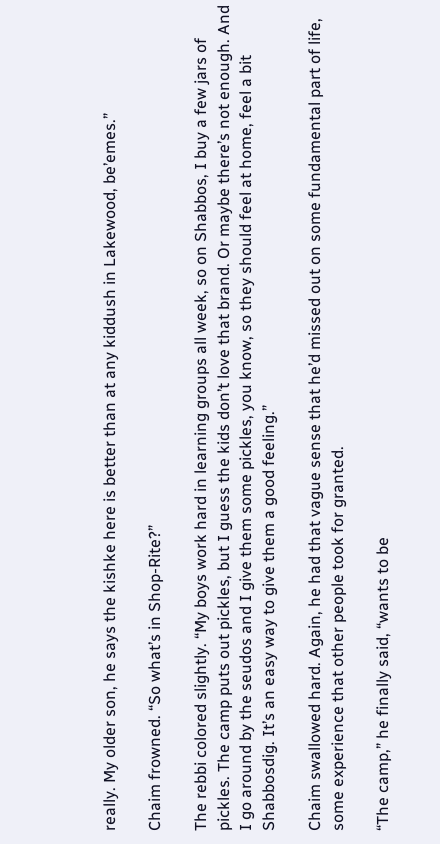really. My older son, he says the kishke here is better than at any kiddush in Lakewood, be’emes.”

Chaim frowned. “So what’s in Shop-Rite?”

The rebbi colored slightly. “My boys work hard in learning groups all week, so on Shabbos, I buy a few jars of pickles. The camp puts out pickles, but I guess the kids don’t love that brand. Or maybe there’s not enough. And I go around by the seudos and I give them some pickles, you know, so they should feel at home, feel a bit Shabbosdig. It’s an easy way to give them a good feeling.”

Chaim swallowed hard. Again, he had that vague sense that he’d missed out on some fundamental part of life, some experience that other people took for granted.

“The camp,” he finally said, “wants to be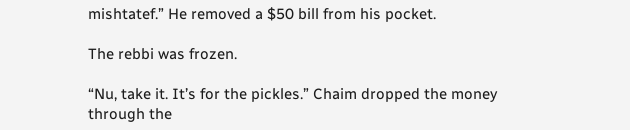mishtatef.” He removed a $50 bill from his pocket.

The rebbi was frozen.

“Nu, take it. It’s for the pickles.” Chaim dropped the money through the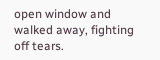open window and walked away, fighting off tears.